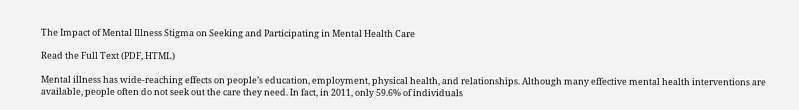The Impact of Mental Illness Stigma on Seeking and Participating in Mental Health Care

Read the Full Text (PDF, HTML)

Mental illness has wide-reaching effects on people’s education, employment, physical health, and relationships. Although many effective mental health interventions are available, people often do not seek out the care they need. In fact, in 2011, only 59.6% of individuals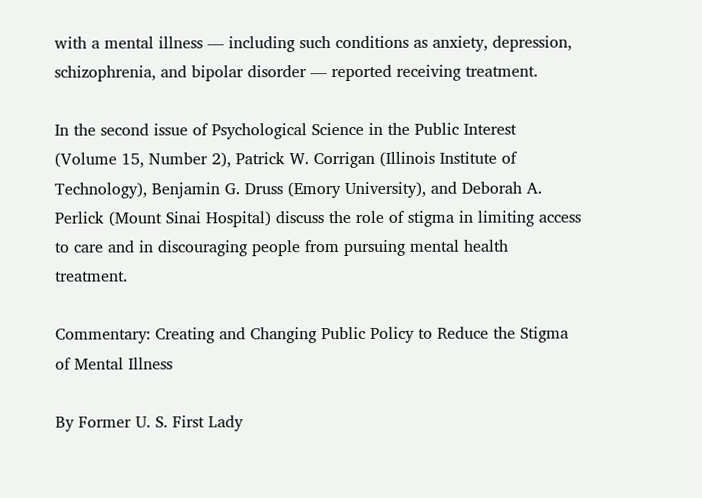with a mental illness — including such conditions as anxiety, depression, schizophrenia, and bipolar disorder — reported receiving treatment.

In the second issue of Psychological Science in the Public Interest (Volume 15, Number 2), Patrick W. Corrigan (Illinois Institute of Technology), Benjamin G. Druss (Emory University), and Deborah A. Perlick (Mount Sinai Hospital) discuss the role of stigma in limiting access to care and in discouraging people from pursuing mental health treatment.

Commentary: Creating and Changing Public Policy to Reduce the Stigma of Mental Illness

By Former U. S. First Lady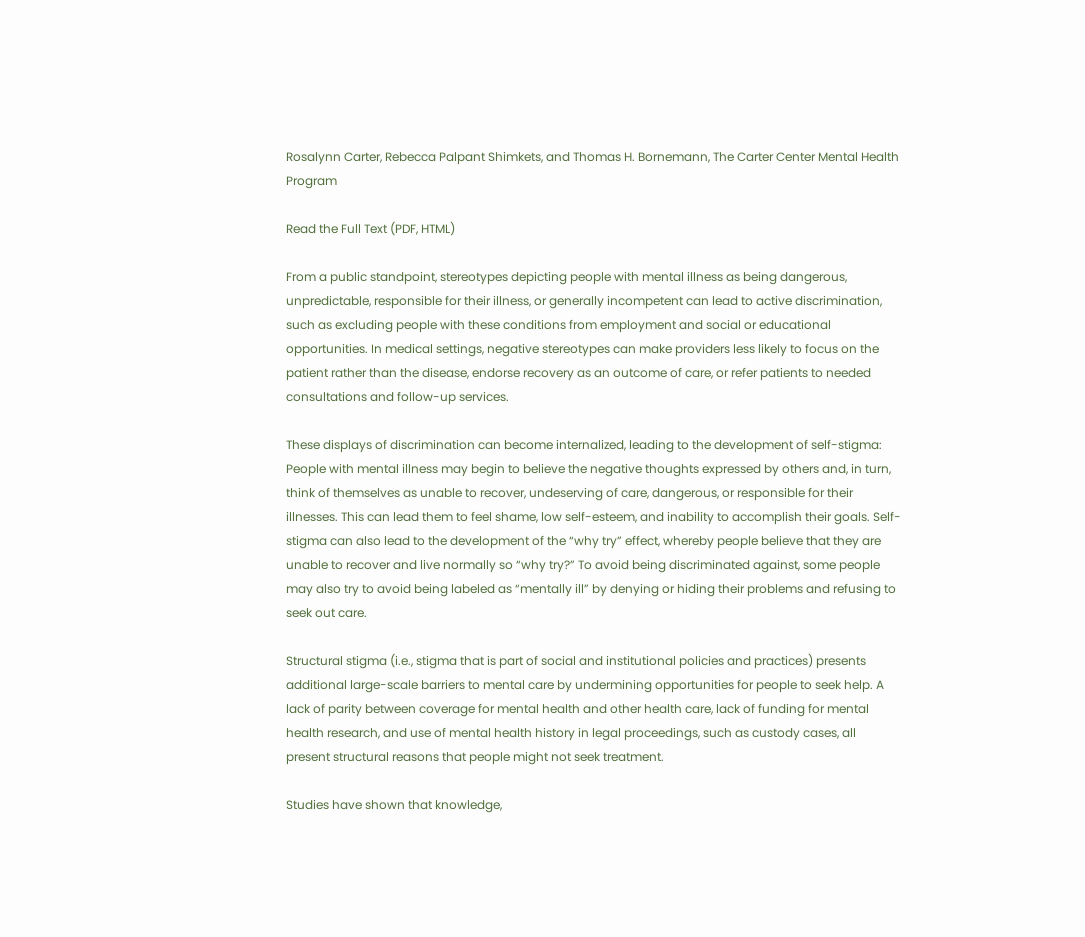Rosalynn Carter, Rebecca Palpant Shimkets, and Thomas H. Bornemann, The Carter Center Mental Health Program

Read the Full Text (PDF, HTML)

From a public standpoint, stereotypes depicting people with mental illness as being dangerous, unpredictable, responsible for their illness, or generally incompetent can lead to active discrimination, such as excluding people with these conditions from employment and social or educational opportunities. In medical settings, negative stereotypes can make providers less likely to focus on the patient rather than the disease, endorse recovery as an outcome of care, or refer patients to needed consultations and follow-up services.

These displays of discrimination can become internalized, leading to the development of self-stigma: People with mental illness may begin to believe the negative thoughts expressed by others and, in turn, think of themselves as unable to recover, undeserving of care, dangerous, or responsible for their illnesses. This can lead them to feel shame, low self-esteem, and inability to accomplish their goals. Self-stigma can also lead to the development of the “why try” effect, whereby people believe that they are unable to recover and live normally so “why try?” To avoid being discriminated against, some people may also try to avoid being labeled as “mentally ill” by denying or hiding their problems and refusing to seek out care.

Structural stigma (i.e., stigma that is part of social and institutional policies and practices) presents additional large-scale barriers to mental care by undermining opportunities for people to seek help. A lack of parity between coverage for mental health and other health care, lack of funding for mental health research, and use of mental health history in legal proceedings, such as custody cases, all present structural reasons that people might not seek treatment.

Studies have shown that knowledge,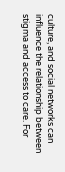culture, and social networks can influence the relationship between stigma and access to care. For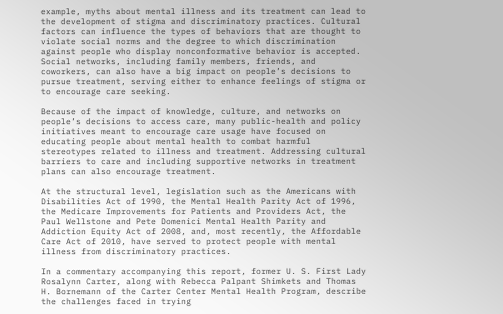example, myths about mental illness and its treatment can lead to the development of stigma and discriminatory practices. Cultural factors can influence the types of behaviors that are thought to violate social norms and the degree to which discrimination against people who display nonconformative behavior is accepted. Social networks, including family members, friends, and coworkers, can also have a big impact on people’s decisions to pursue treatment, serving either to enhance feelings of stigma or to encourage care seeking.

Because of the impact of knowledge, culture, and networks on people’s decisions to access care, many public-health and policy initiatives meant to encourage care usage have focused on educating people about mental health to combat harmful stereotypes related to illness and treatment. Addressing cultural barriers to care and including supportive networks in treatment plans can also encourage treatment.

At the structural level, legislation such as the Americans with Disabilities Act of 1990, the Mental Health Parity Act of 1996, the Medicare Improvements for Patients and Providers Act, the Paul Wellstone and Pete Domenici Mental Health Parity and Addiction Equity Act of 2008, and, most recently, the Affordable Care Act of 2010, have served to protect people with mental illness from discriminatory practices.

In a commentary accompanying this report, former U. S. First Lady Rosalynn Carter, along with Rebecca Palpant Shimkets and Thomas H. Bornemann of the Carter Center Mental Health Program, describe the challenges faced in trying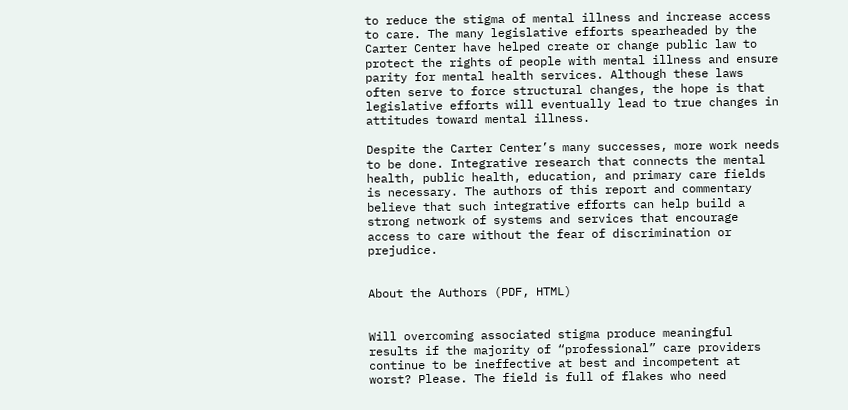to reduce the stigma of mental illness and increase access to care. The many legislative efforts spearheaded by the Carter Center have helped create or change public law to protect the rights of people with mental illness and ensure parity for mental health services. Although these laws often serve to force structural changes, the hope is that legislative efforts will eventually lead to true changes in attitudes toward mental illness.

Despite the Carter Center’s many successes, more work needs to be done. Integrative research that connects the mental health, public health, education, and primary care fields is necessary. The authors of this report and commentary believe that such integrative efforts can help build a strong network of systems and services that encourage access to care without the fear of discrimination or prejudice.


About the Authors (PDF, HTML)


Will overcoming associated stigma produce meaningful results if the majority of “professional” care providers continue to be ineffective at best and incompetent at worst? Please. The field is full of flakes who need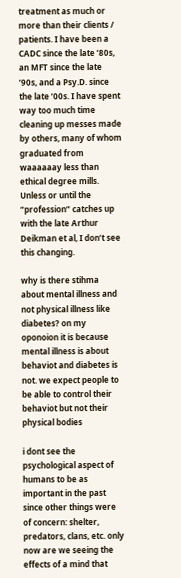treatment as much or more than their clients / patients. I have been a CADC since the late ’80s, an MFT since the late ’90s, and a Psy.D. since the late ’00s. I have spent way too much time cleaning up messes made by others, many of whom graduated from waaaaaay less than ethical degree mills. Unless or until the “profession” catches up with the late Arthur Deikman et al, I don’t see this changing.

why is there stihma about mental illness and not physical illness like diabetes? on my oponoion it is because mental illness is about behaviot and diabetes is not. we expect people to be able to control their behaviot but not their physical bodies

i dont see the psychological aspect of humans to be as important in the past since other things were of concern: shelter, predators, clans, etc. only now are we seeing the effects of a mind that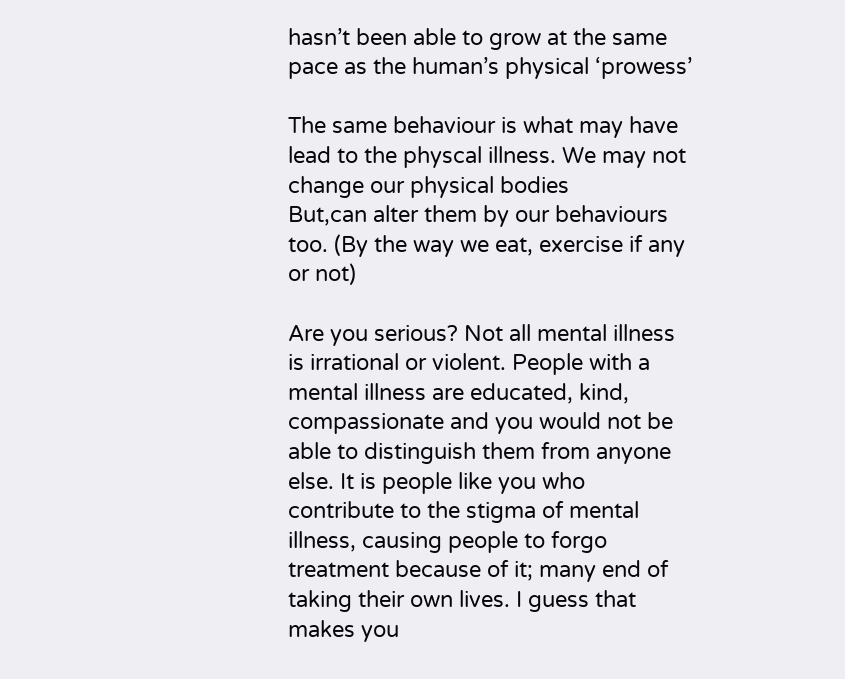hasn’t been able to grow at the same pace as the human’s physical ‘prowess’

The same behaviour is what may have lead to the physcal illness. We may not change our physical bodies
But,can alter them by our behaviours too. (By the way we eat, exercise if any or not)

Are you serious? Not all mental illness is irrational or violent. People with a mental illness are educated, kind, compassionate and you would not be able to distinguish them from anyone else. It is people like you who contribute to the stigma of mental illness, causing people to forgo treatment because of it; many end of taking their own lives. I guess that makes you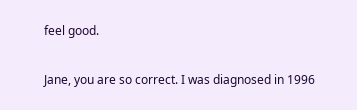feel good.

Jane, you are so correct. I was diagnosed in 1996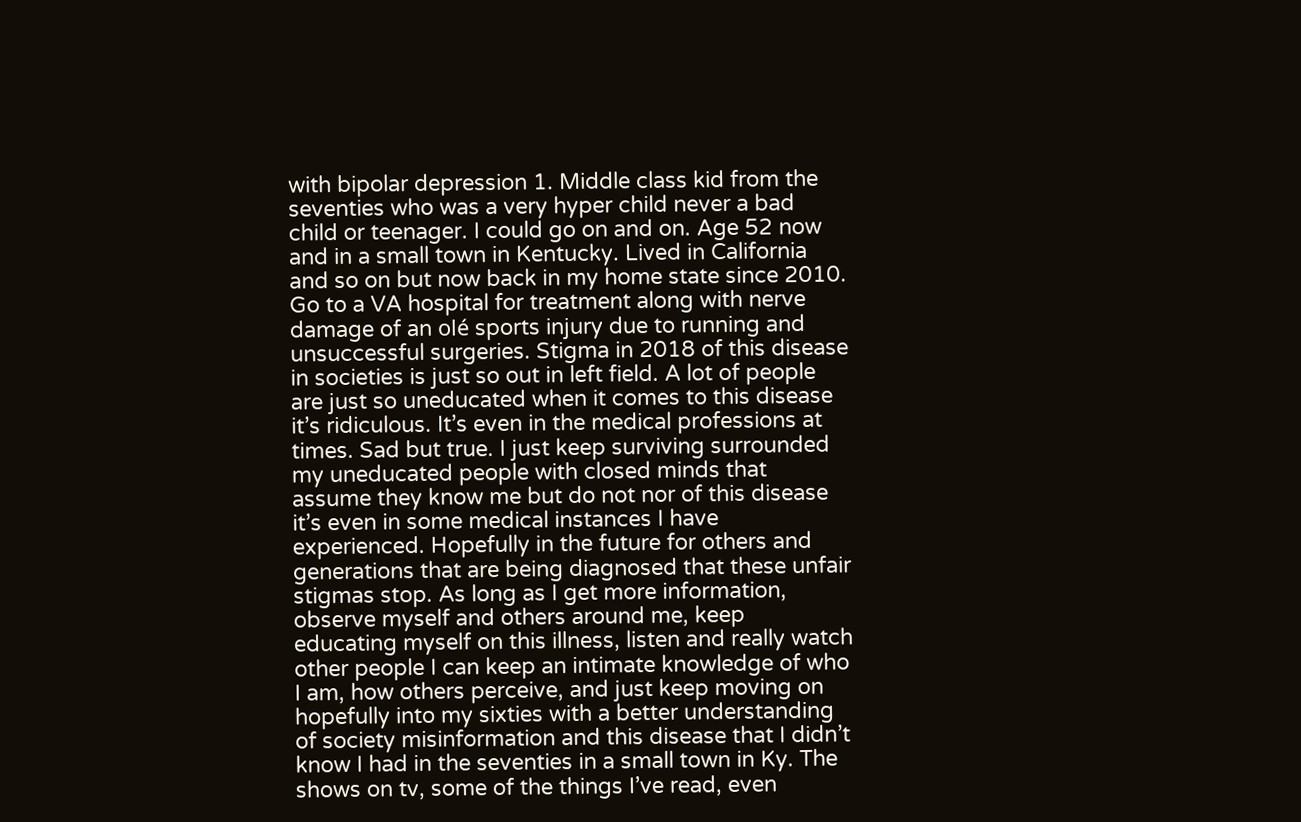with bipolar depression 1. Middle class kid from the seventies who was a very hyper child never a bad child or teenager. I could go on and on. Age 52 now and in a small town in Kentucky. Lived in California and so on but now back in my home state since 2010. Go to a VA hospital for treatment along with nerve damage of an olé sports injury due to running and unsuccessful surgeries. Stigma in 2018 of this disease in societies is just so out in left field. A lot of people are just so uneducated when it comes to this disease it’s ridiculous. It’s even in the medical professions at times. Sad but true. I just keep surviving surrounded my uneducated people with closed minds that assume they know me but do not nor of this disease it’s even in some medical instances I have experienced. Hopefully in the future for others and generations that are being diagnosed that these unfair stigmas stop. As long as I get more information, observe myself and others around me, keep educating myself on this illness, listen and really watch other people I can keep an intimate knowledge of who I am, how others perceive, and just keep moving on hopefully into my sixties with a better understanding of society misinformation and this disease that I didn’t know I had in the seventies in a small town in Ky. The shows on tv, some of the things I’ve read, even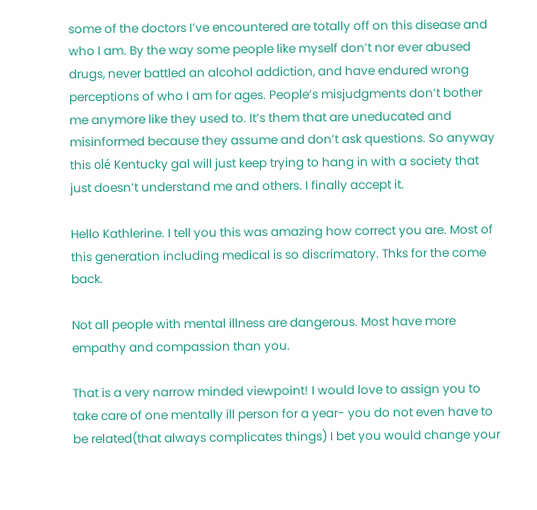some of the doctors I’ve encountered are totally off on this disease and who I am. By the way some people like myself don’t nor ever abused drugs, never battled an alcohol addiction, and have endured wrong perceptions of who I am for ages. People’s misjudgments don’t bother me anymore like they used to. It’s them that are uneducated and misinformed because they assume and don’t ask questions. So anyway this olé Kentucky gal will just keep trying to hang in with a society that just doesn’t understand me and others. I finally accept it.

Hello Kathlerine. I tell you this was amazing how correct you are. Most of this generation including medical is so discrimatory. Thks for the come back.

Not all people with mental illness are dangerous. Most have more empathy and compassion than you.

That is a very narrow minded viewpoint! I would love to assign you to take care of one mentally ill person for a year- you do not even have to be related(that always complicates things) I bet you would change your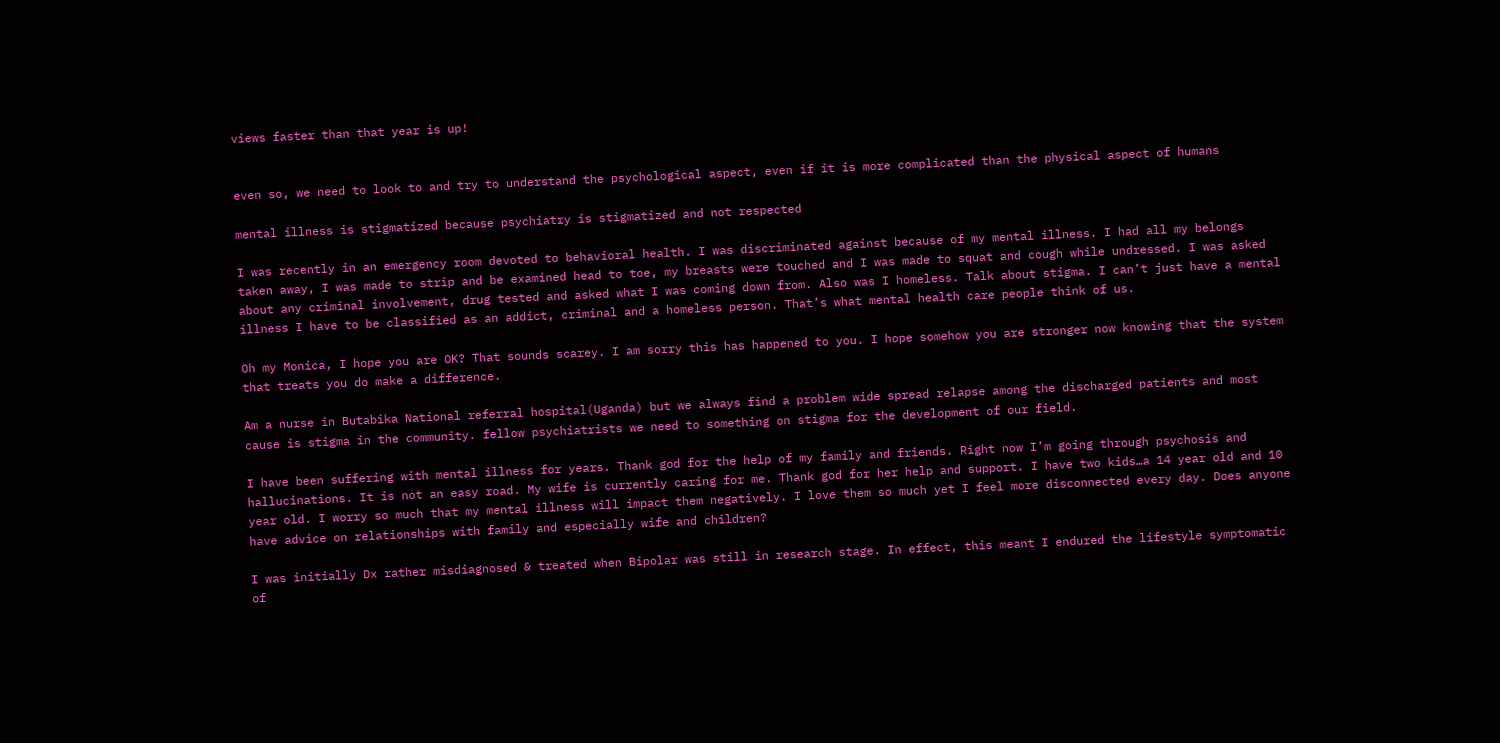views faster than that year is up!


even so, we need to look to and try to understand the psychological aspect, even if it is more complicated than the physical aspect of humans

mental illness is stigmatized because psychiatry is stigmatized and not respected

I was recently in an emergency room devoted to behavioral health. I was discriminated against because of my mental illness. I had all my belongs taken away, I was made to strip and be examined head to toe, my breasts were touched and I was made to squat and cough while undressed. I was asked about any criminal involvement, drug tested and asked what I was coming down from. Also was I homeless. Talk about stigma. I can’t just have a mental illness I have to be classified as an addict, criminal and a homeless person. That’s what mental health care people think of us.

Oh my Monica, I hope you are OK? That sounds scarey. I am sorry this has happened to you. I hope somehow you are stronger now knowing that the system that treats you do make a difference.

Am a nurse in Butabika National referral hospital(Uganda) but we always find a problem wide spread relapse among the discharged patients and most cause is stigma in the community. fellow psychiatrists we need to something on stigma for the development of our field.

I have been suffering with mental illness for years. Thank god for the help of my family and friends. Right now I’m going through psychosis and hallucinations. It is not an easy road. My wife is currently caring for me. Thank god for her help and support. I have two kids…a 14 year old and 10 year old. I worry so much that my mental illness will impact them negatively. I love them so much yet I feel more disconnected every day. Does anyone have advice on relationships with family and especially wife and children?

I was initially Dx rather misdiagnosed & treated when Bipolar was still in research stage. In effect, this meant I endured the lifestyle symptomatic of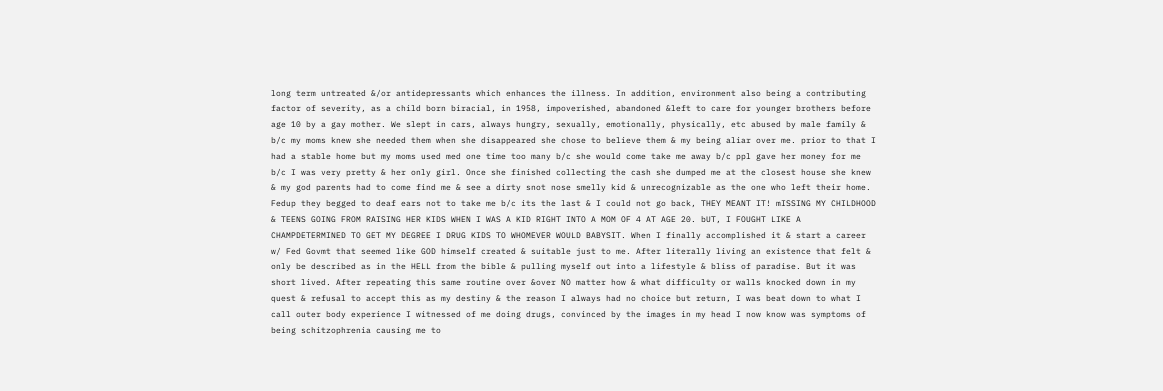long term untreated &/or antidepressants which enhances the illness. In addition, environment also being a contributing factor of severity, as a child born biracial, in 1958, impoverished, abandoned &left to care for younger brothers before age 10 by a gay mother. We slept in cars, always hungry, sexually, emotionally, physically, etc abused by male family & b/c my moms knew she needed them when she disappeared she chose to believe them & my being aliar over me. prior to that I had a stable home but my moms used med one time too many b/c she would come take me away b/c ppl gave her money for me b/c I was very pretty & her only girl. Once she finished collecting the cash she dumped me at the closest house she knew & my god parents had to come find me & see a dirty snot nose smelly kid & unrecognizable as the one who left their home. Fedup they begged to deaf ears not to take me b/c its the last & I could not go back, THEY MEANT IT! mISSING MY CHILDHOOD & TEENS GOING FROM RAISING HER KIDS WHEN I WAS A KID RIGHT INTO A MOM OF 4 AT AGE 20. bUT, I FOUGHT LIKE A CHAMPDETERMINED TO GET MY DEGREE I DRUG KIDS TO WHOMEVER WOULD BABYSIT. When I finally accomplished it & start a career w/ Fed Govmt that seemed like GOD himself created & suitable just to me. After literally living an existence that felt & only be described as in the HELL from the bible & pulling myself out into a lifestyle & bliss of paradise. But it was short lived. After repeating this same routine over &over NO matter how & what difficulty or walls knocked down in my quest & refusal to accept this as my destiny & the reason I always had no choice but return, I was beat down to what I call outer body experience I witnessed of me doing drugs, convinced by the images in my head I now know was symptoms of being schitzophrenia causing me to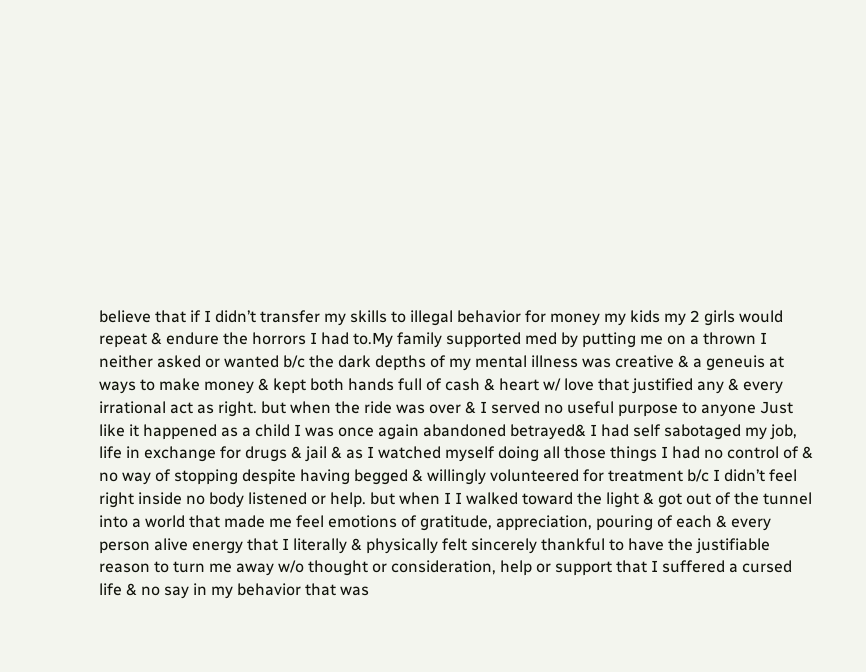believe that if I didn’t transfer my skills to illegal behavior for money my kids my 2 girls would repeat & endure the horrors I had to.My family supported med by putting me on a thrown I neither asked or wanted b/c the dark depths of my mental illness was creative & a geneuis at ways to make money & kept both hands full of cash & heart w/ love that justified any & every irrational act as right. but when the ride was over & I served no useful purpose to anyone Just like it happened as a child I was once again abandoned betrayed& I had self sabotaged my job, life in exchange for drugs & jail & as I watched myself doing all those things I had no control of & no way of stopping despite having begged & willingly volunteered for treatment b/c I didn’t feel right inside no body listened or help. but when I I walked toward the light & got out of the tunnel into a world that made me feel emotions of gratitude, appreciation, pouring of each & every person alive energy that I literally & physically felt sincerely thankful to have the justifiable reason to turn me away w/o thought or consideration, help or support that I suffered a cursed life & no say in my behavior that was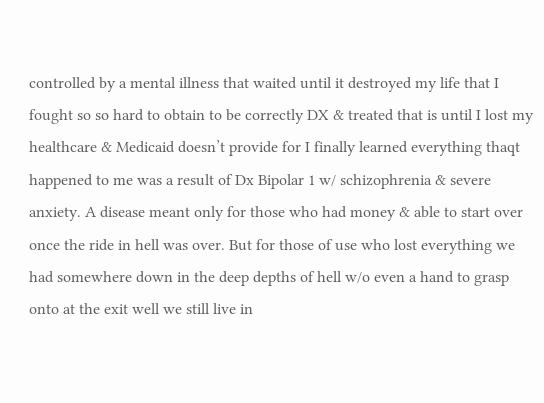controlled by a mental illness that waited until it destroyed my life that I fought so so hard to obtain to be correctly DX & treated that is until I lost my healthcare & Medicaid doesn’t provide for I finally learned everything thaqt happened to me was a result of Dx Bipolar 1 w/ schizophrenia & severe anxiety. A disease meant only for those who had money & able to start over once the ride in hell was over. But for those of use who lost everything we had somewhere down in the deep depths of hell w/o even a hand to grasp onto at the exit well we still live in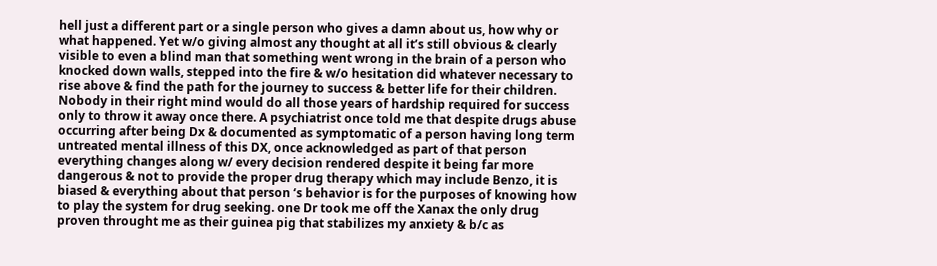hell just a different part or a single person who gives a damn about us, how why or what happened. Yet w/o giving almost any thought at all it’s still obvious & clearly visible to even a blind man that something went wrong in the brain of a person who knocked down walls, stepped into the fire & w/o hesitation did whatever necessary to rise above & find the path for the journey to success & better life for their children. Nobody in their right mind would do all those years of hardship required for success only to throw it away once there. A psychiatrist once told me that despite drugs abuse occurring after being Dx & documented as symptomatic of a person having long term untreated mental illness of this DX, once acknowledged as part of that person everything changes along w/ every decision rendered despite it being far more dangerous & not to provide the proper drug therapy which may include Benzo, it is biased & everything about that person ‘s behavior is for the purposes of knowing how to play the system for drug seeking. one Dr took me off the Xanax the only drug proven throught me as their guinea pig that stabilizes my anxiety & b/c as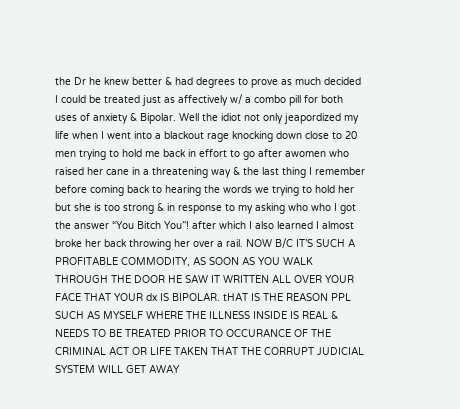the Dr he knew better & had degrees to prove as much decided I could be treated just as affectively w/ a combo pill for both uses of anxiety & Bipolar. Well the idiot not only jeapordized my life when I went into a blackout rage knocking down close to 20 men trying to hold me back in effort to go after awomen who raised her cane in a threatening way & the last thing I remember before coming back to hearing the words we trying to hold her but she is too strong & in response to my asking who who I got the answer “You Bitch You”! after which I also learned I almost broke her back throwing her over a rail. NOW B/C IT’S SUCH A PROFITABLE COMMODITY, AS SOON AS YOU WALK THROUGH THE DOOR HE SAW IT WRITTEN ALL OVER YOUR FACE THAT YOUR dx IS BIPOLAR. tHAT IS THE REASON PPL SUCH AS MYSELF WHERE THE ILLNESS INSIDE IS REAL & NEEDS TO BE TREATED PRIOR TO OCCURANCE OF THE CRIMINAL ACT OR LIFE TAKEN THAT THE CORRUPT JUDICIAL SYSTEM WILL GET AWAY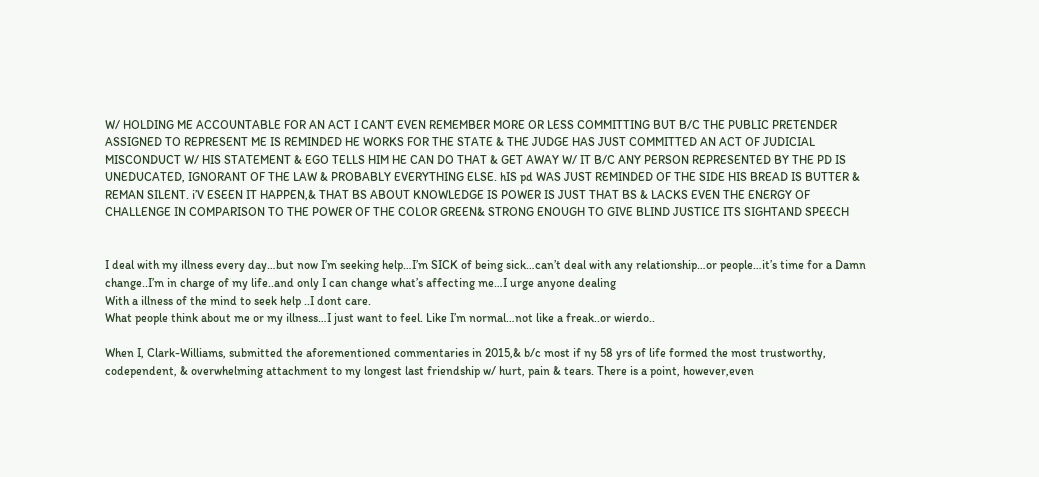W/ HOLDING ME ACCOUNTABLE FOR AN ACT I CAN’T EVEN REMEMBER MORE OR LESS COMMITTING BUT B/C THE PUBLIC PRETENDER ASSIGNED TO REPRESENT ME IS REMINDED HE WORKS FOR THE STATE & THE JUDGE HAS JUST COMMITTED AN ACT OF JUDICIAL MISCONDUCT W/ HIS STATEMENT & EGO TELLS HIM HE CAN DO THAT & GET AWAY W/ IT B/C ANY PERSON REPRESENTED BY THE PD IS UNEDUCATED, IGNORANT OF THE LAW & PROBABLY EVERYTHING ELSE. hIS pd WAS JUST REMINDED OF THE SIDE HIS BREAD IS BUTTER & REMAN SILENT. i’V ESEEN IT HAPPEN,& THAT BS ABOUT KNOWLEDGE IS POWER IS JUST THAT BS & LACKS EVEN THE ENERGY OF CHALLENGE IN COMPARISON TO THE POWER OF THE COLOR GREEN& STRONG ENOUGH TO GIVE BLIND JUSTICE ITS SIGHTAND SPEECH


I deal with my illness every day…but now I’m seeking help…I’m SICK of being sick…can’t deal with any relationship…or people…it’s time for a Damn change..I’m in charge of my life..and only I can change what’s affecting me…I urge anyone dealing
With a illness of the mind to seek help ..I dont care.
What people think about me or my illness…I just want to feel. Like I’m normal…not like a freak..or wierdo..

When I, Clark-Williams, submitted the aforementioned commentaries in 2015,& b/c most if ny 58 yrs of life formed the most trustworthy, codependent, & overwhelming attachment to my longest last friendship w/ hurt, pain & tears. There is a point, however,even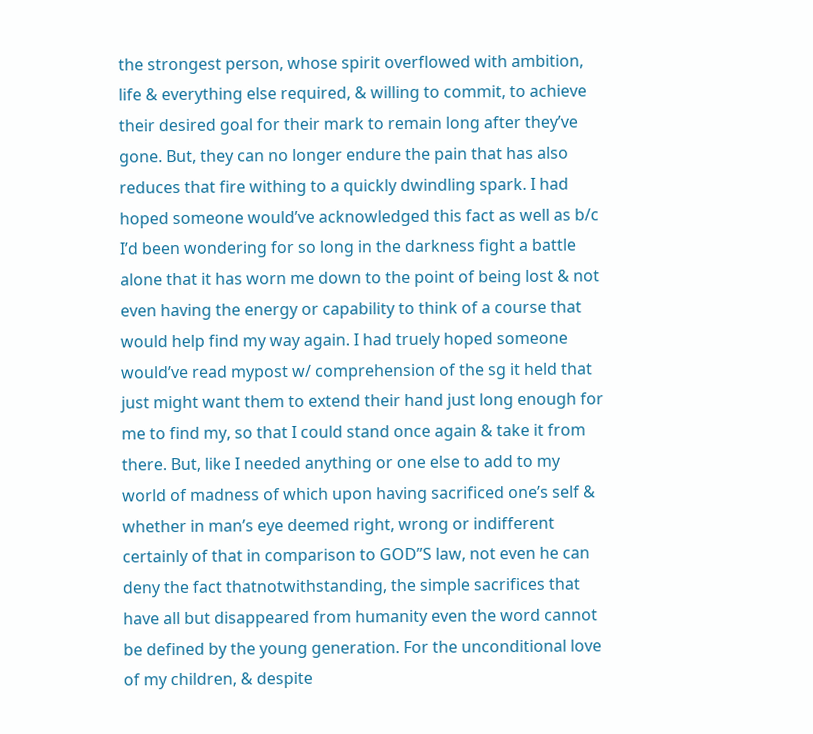the strongest person, whose spirit overflowed with ambition, life & everything else required, & willing to commit, to achieve their desired goal for their mark to remain long after they’ve gone. But, they can no longer endure the pain that has also reduces that fire withing to a quickly dwindling spark. I had hoped someone would’ve acknowledged this fact as well as b/c I’d been wondering for so long in the darkness fight a battle alone that it has worn me down to the point of being lost & not even having the energy or capability to think of a course that would help find my way again. I had truely hoped someone would’ve read mypost w/ comprehension of the sg it held that just might want them to extend their hand just long enough for me to find my, so that I could stand once again & take it from there. But, like I needed anything or one else to add to my world of madness of which upon having sacrificed one’s self & whether in man’s eye deemed right, wrong or indifferent certainly of that in comparison to GOD”S law, not even he can deny the fact thatnotwithstanding, the simple sacrifices that have all but disappeared from humanity even the word cannot be defined by the young generation. For the unconditional love of my children, & despite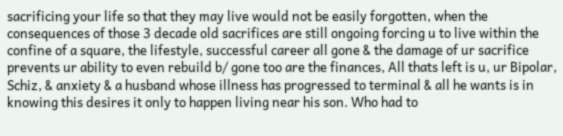sacrificing your life so that they may live would not be easily forgotten, when the consequences of those 3 decade old sacrifices are still ongoing forcing u to live within the confine of a square, the lifestyle, successful career all gone & the damage of ur sacrifice prevents ur ability to even rebuild b/ gone too are the finances, All thats left is u, ur Bipolar, Schiz, & anxiety & a husband whose illness has progressed to terminal & all he wants is in knowing this desires it only to happen living near his son. Who had to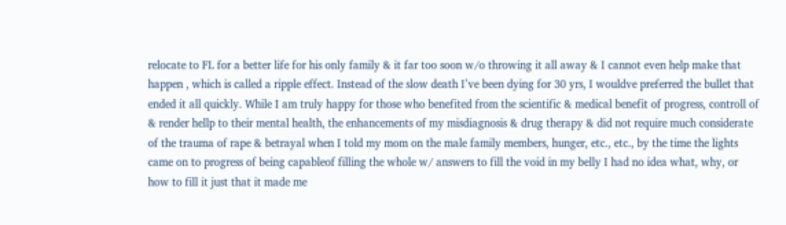relocate to FL for a better life for his only family & it far too soon w/o throwing it all away & I cannot even help make that happen , which is called a ripple effect. Instead of the slow death I’ve been dying for 30 yrs, I wouldve preferred the bullet that ended it all quickly. While I am truly happy for those who benefited from the scientific & medical benefit of progress, controll of & render hellp to their mental health, the enhancements of my misdiagnosis & drug therapy & did not require much considerate of the trauma of rape & betrayal when I told my mom on the male family members, hunger, etc., etc., by the time the lights came on to progress of being capableof filling the whole w/ answers to fill the void in my belly I had no idea what, why, or how to fill it just that it made me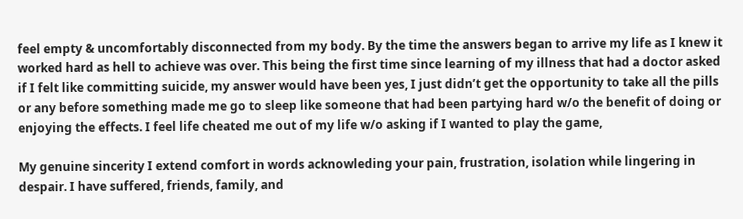feel empty & uncomfortably disconnected from my body. By the time the answers began to arrive my life as I knew it worked hard as hell to achieve was over. This being the first time since learning of my illness that had a doctor asked if I felt like committing suicide, my answer would have been yes, I just didn’t get the opportunity to take all the pills or any before something made me go to sleep like someone that had been partying hard w/o the benefit of doing or enjoying the effects. I feel life cheated me out of my life w/o asking if I wanted to play the game,

My genuine sincerity I extend comfort in words acknowleding your pain, frustration, isolation while lingering in despair. I have suffered, friends, family, and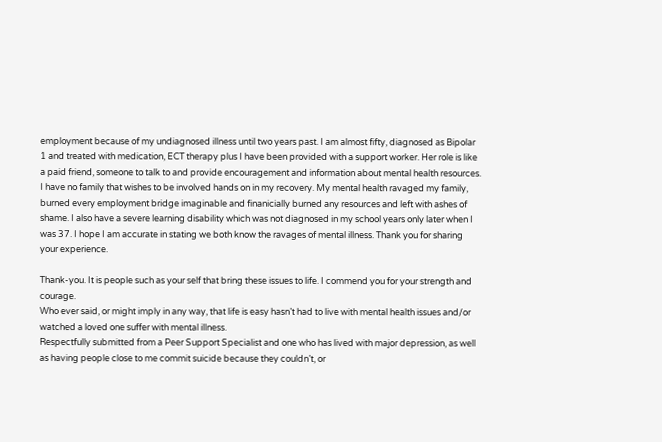employment because of my undiagnosed illness until two years past. I am almost fifty, diagnosed as Bipolar 1 and treated with medication, ECT therapy plus I have been provided with a support worker. Her role is like a paid friend, someone to talk to and provide encouragement and information about mental health resources. I have no family that wishes to be involved hands on in my recovery. My mental health ravaged my family, burned every employment bridge imaginable and finanicially burned any resources and left with ashes of shame. I also have a severe learning disability which was not diagnosed in my school years only later when I was 37. I hope I am accurate in stating we both know the ravages of mental illness. Thank you for sharing your experience.

Thank-you. It is people such as your self that bring these issues to life. I commend you for your strength and courage.
Who ever said, or might imply in any way, that life is easy hasn’t had to live with mental health issues and/or watched a loved one suffer with mental illness.
Respectfully submitted from a Peer Support Specialist and one who has lived with major depression, as well as having people close to me commit suicide because they couldn’t, or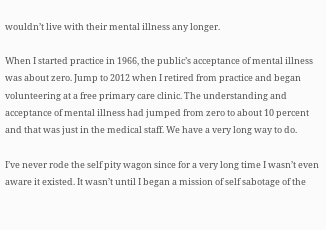wouldn’t live with their mental illness any longer.

When I started practice in 1966, the public’s acceptance of mental illness was about zero. Jump to 2012 when I retired from practice and began volunteering at a free primary care clinic. The understanding and acceptance of mental illness had jumped from zero to about 10 percent and that was just in the medical staff. We have a very long way to do.

I’ve never rode the self pity wagon since for a very long time I wasn’t even aware it existed. It wasn’t until I began a mission of self sabotage of the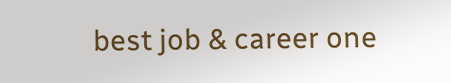best job & career one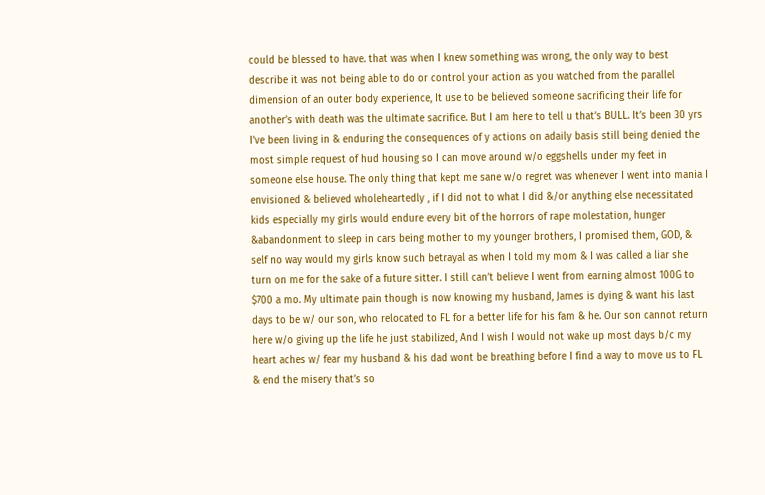could be blessed to have. that was when I knew something was wrong, the only way to best describe it was not being able to do or control your action as you watched from the parallel dimension of an outer body experience, It use to be believed someone sacrificing their life for another’s with death was the ultimate sacrifice. But I am here to tell u that’s BULL. It’s been 30 yrs I’ve been living in & enduring the consequences of y actions on adaily basis still being denied the most simple request of hud housing so I can move around w/o eggshells under my feet in someone else house. The only thing that kept me sane w/o regret was whenever I went into mania I envisioned & believed wholeheartedly , if I did not to what I did &/or anything else necessitated kids especially my girls would endure every bit of the horrors of rape molestation, hunger &abandonment to sleep in cars being mother to my younger brothers, I promised them, GOD, & self no way would my girls know such betrayal as when I told my mom & I was called a liar she turn on me for the sake of a future sitter. I still can’t believe I went from earning almost 100G to $700 a mo. My ultimate pain though is now knowing my husband, James is dying & want his last days to be w/ our son, who relocated to FL for a better life for his fam & he. Our son cannot return here w/o giving up the life he just stabilized, And I wish I would not wake up most days b/c my heart aches w/ fear my husband & his dad wont be breathing before I find a way to move us to FL & end the misery that’s so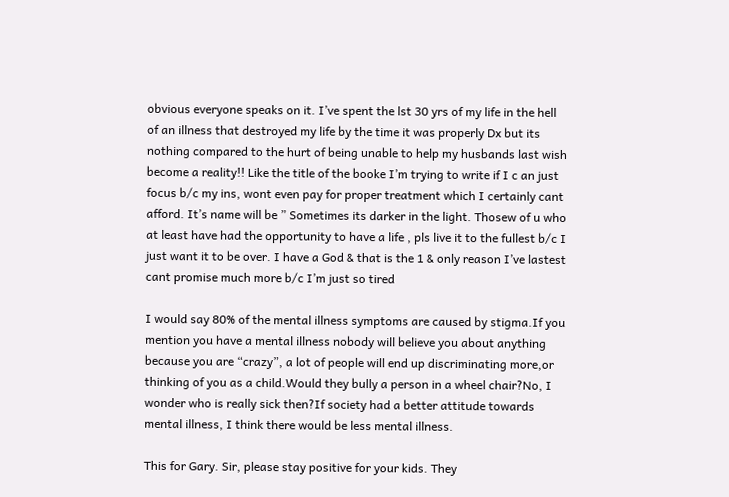obvious everyone speaks on it. I’ve spent the lst 30 yrs of my life in the hell of an illness that destroyed my life by the time it was properly Dx but its nothing compared to the hurt of being unable to help my husbands last wish become a reality!! Like the title of the booke I’m trying to write if I c an just focus b/c my ins, wont even pay for proper treatment which I certainly cant afford. It’s name will be ” Sometimes its darker in the light. Thosew of u who at least have had the opportunity to have a life , pls live it to the fullest b/c I just want it to be over. I have a God & that is the 1 & only reason I’ve lastest cant promise much more b/c I’m just so tired

I would say 80% of the mental illness symptoms are caused by stigma.If you mention you have a mental illness nobody will believe you about anything because you are “crazy”, a lot of people will end up discriminating more,or thinking of you as a child.Would they bully a person in a wheel chair?No, I wonder who is really sick then?If society had a better attitude towards mental illness, I think there would be less mental illness.

This for Gary. Sir, please stay positive for your kids. They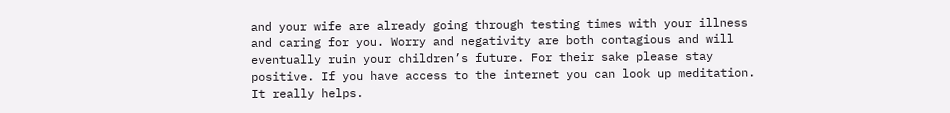and your wife are already going through testing times with your illness and caring for you. Worry and negativity are both contagious and will eventually ruin your children’s future. For their sake please stay positive. If you have access to the internet you can look up meditation. It really helps.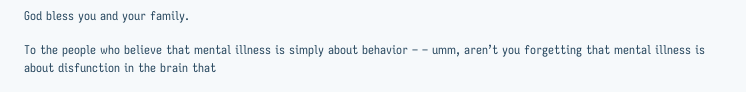God bless you and your family.

To the people who believe that mental illness is simply about behavior – – umm, aren’t you forgetting that mental illness is about disfunction in the brain that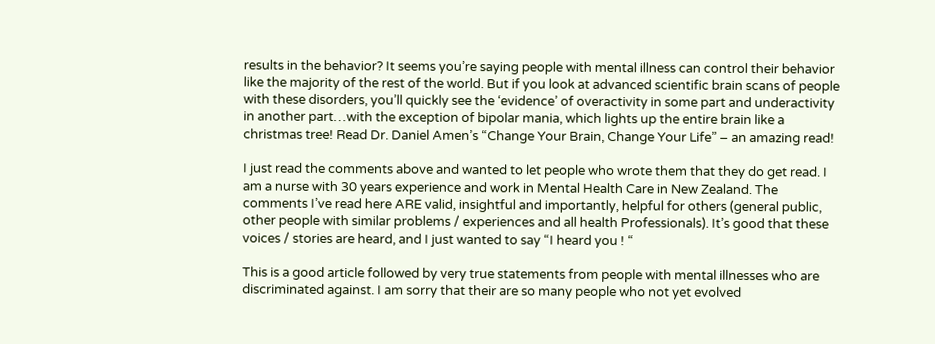results in the behavior? It seems you’re saying people with mental illness can control their behavior like the majority of the rest of the world. But if you look at advanced scientific brain scans of people with these disorders, you’ll quickly see the ‘evidence’ of overactivity in some part and underactivity in another part…with the exception of bipolar mania, which lights up the entire brain like a christmas tree! Read Dr. Daniel Amen’s “Change Your Brain, Change Your Life” – an amazing read!

I just read the comments above and wanted to let people who wrote them that they do get read. I am a nurse with 30 years experience and work in Mental Health Care in New Zealand. The comments I’ve read here ARE valid, insightful and importantly, helpful for others (general public, other people with similar problems / experiences and all health Professionals). It’s good that these voices / stories are heard, and I just wanted to say “I heard you ! “

This is a good article followed by very true statements from people with mental illnesses who are discriminated against. I am sorry that their are so many people who not yet evolved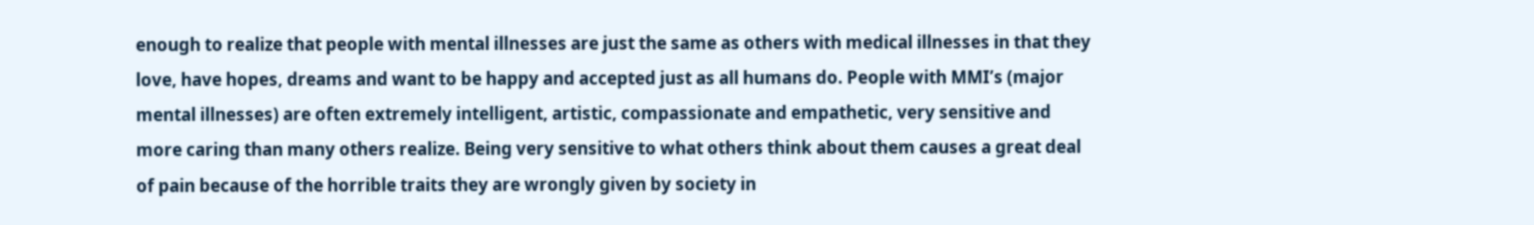enough to realize that people with mental illnesses are just the same as others with medical illnesses in that they love, have hopes, dreams and want to be happy and accepted just as all humans do. People with MMI’s (major mental illnesses) are often extremely intelligent, artistic, compassionate and empathetic, very sensitive and more caring than many others realize. Being very sensitive to what others think about them causes a great deal of pain because of the horrible traits they are wrongly given by society in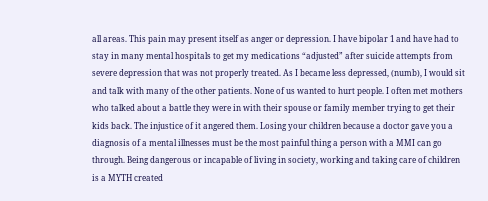all areas. This pain may present itself as anger or depression. I have bipolar 1 and have had to stay in many mental hospitals to get my medications “adjusted” after suicide attempts from severe depression that was not properly treated. As I became less depressed, (numb), I would sit and talk with many of the other patients. None of us wanted to hurt people. I often met mothers who talked about a battle they were in with their spouse or family member trying to get their kids back. The injustice of it angered them. Losing your children because a doctor gave you a diagnosis of a mental illnesses must be the most painful thing a person with a MMI can go through. Being dangerous or incapable of living in society, working and taking care of children is a MYTH created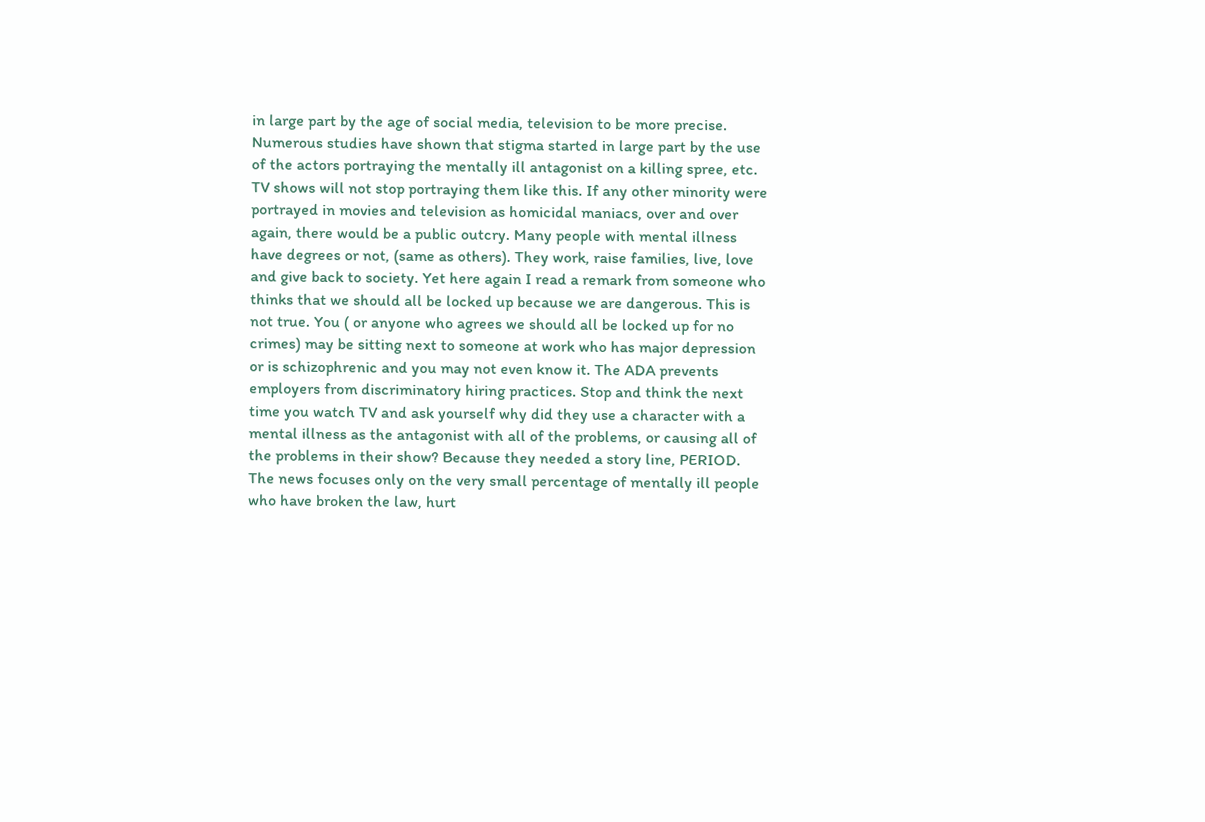in large part by the age of social media, television to be more precise. Numerous studies have shown that stigma started in large part by the use of the actors portraying the mentally ill antagonist on a killing spree, etc. TV shows will not stop portraying them like this. If any other minority were portrayed in movies and television as homicidal maniacs, over and over again, there would be a public outcry. Many people with mental illness have degrees or not, (same as others). They work, raise families, live, love and give back to society. Yet here again I read a remark from someone who thinks that we should all be locked up because we are dangerous. This is not true. You ( or anyone who agrees we should all be locked up for no crimes) may be sitting next to someone at work who has major depression or is schizophrenic and you may not even know it. The ADA prevents employers from discriminatory hiring practices. Stop and think the next time you watch TV and ask yourself why did they use a character with a mental illness as the antagonist with all of the problems, or causing all of the problems in their show? Because they needed a story line, PERIOD. The news focuses only on the very small percentage of mentally ill people who have broken the law, hurt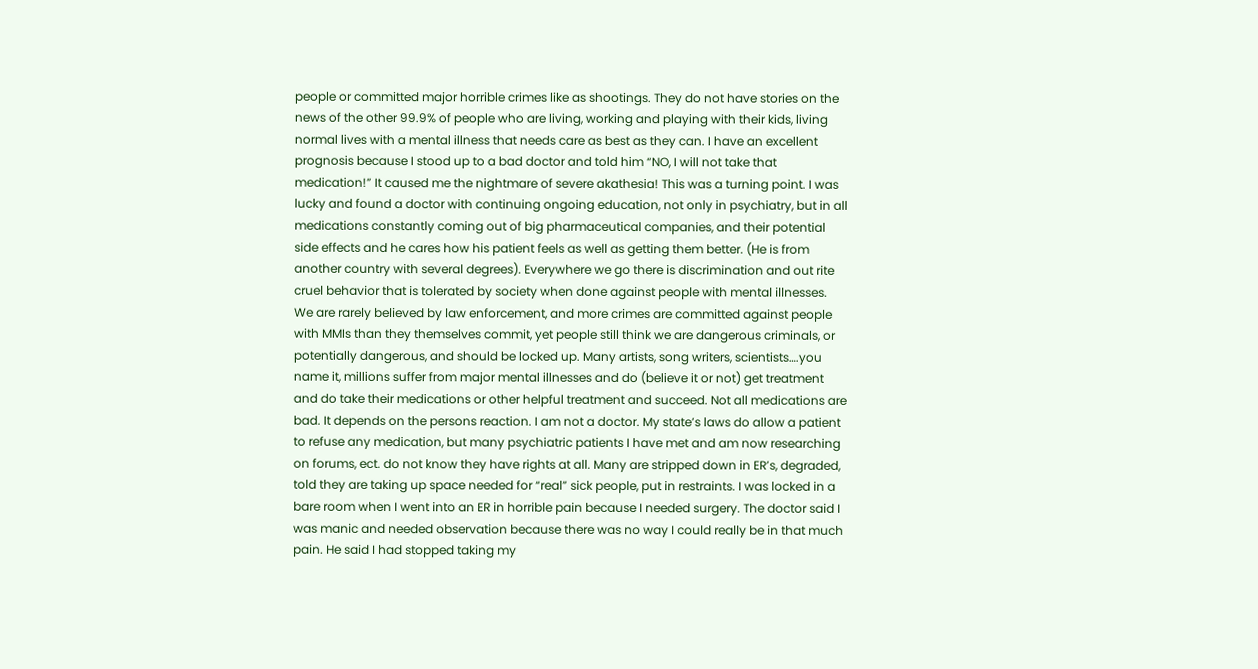people or committed major horrible crimes like as shootings. They do not have stories on the news of the other 99.9% of people who are living, working and playing with their kids, living normal lives with a mental illness that needs care as best as they can. I have an excellent prognosis because I stood up to a bad doctor and told him “NO, I will not take that medication!” It caused me the nightmare of severe akathesia! This was a turning point. I was lucky and found a doctor with continuing ongoing education, not only in psychiatry, but in all medications constantly coming out of big pharmaceutical companies, and their potential side effects and he cares how his patient feels as well as getting them better. (He is from another country with several degrees). Everywhere we go there is discrimination and out rite cruel behavior that is tolerated by society when done against people with mental illnesses. We are rarely believed by law enforcement, and more crimes are committed against people with MMIs than they themselves commit, yet people still think we are dangerous criminals, or potentially dangerous, and should be locked up. Many artists, song writers, scientists….you name it, millions suffer from major mental illnesses and do (believe it or not) get treatment and do take their medications or other helpful treatment and succeed. Not all medications are bad. It depends on the persons reaction. I am not a doctor. My state’s laws do allow a patient to refuse any medication, but many psychiatric patients I have met and am now researching on forums, ect. do not know they have rights at all. Many are stripped down in ER’s, degraded, told they are taking up space needed for “real” sick people, put in restraints. I was locked in a bare room when I went into an ER in horrible pain because I needed surgery. The doctor said I was manic and needed observation because there was no way I could really be in that much pain. He said I had stopped taking my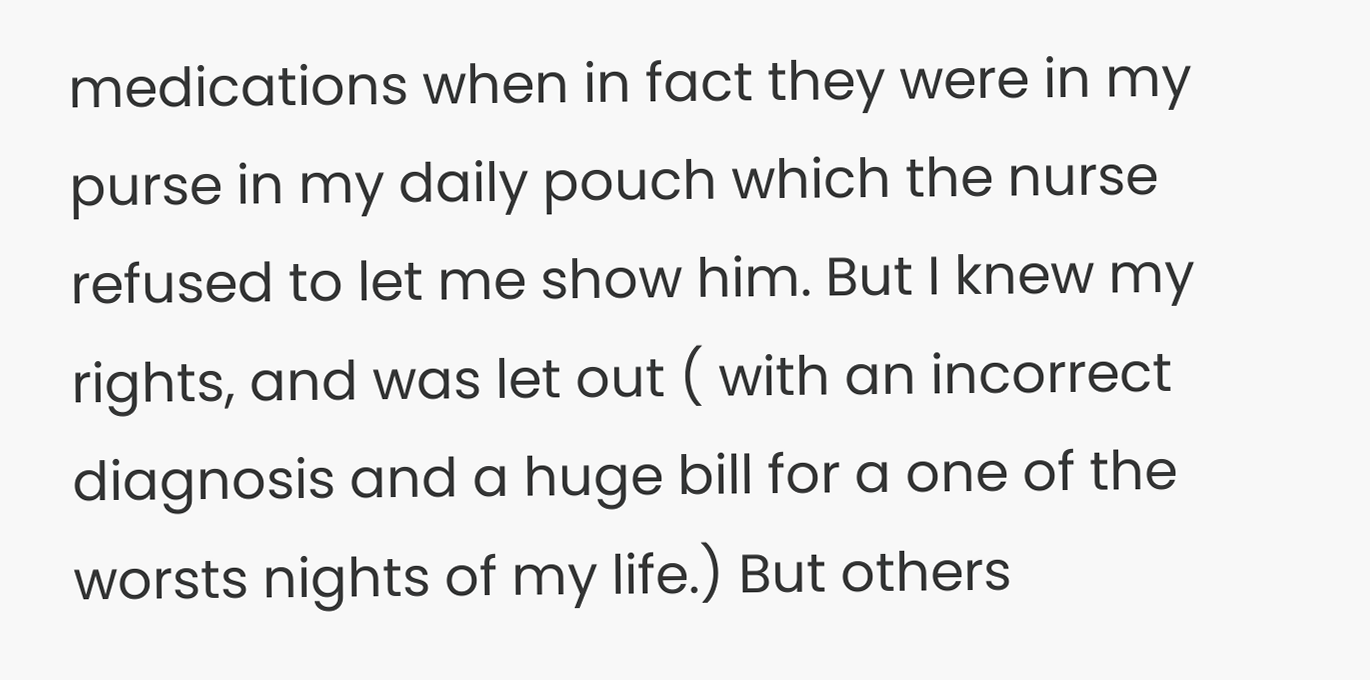medications when in fact they were in my purse in my daily pouch which the nurse refused to let me show him. But I knew my rights, and was let out ( with an incorrect diagnosis and a huge bill for a one of the worsts nights of my life.) But others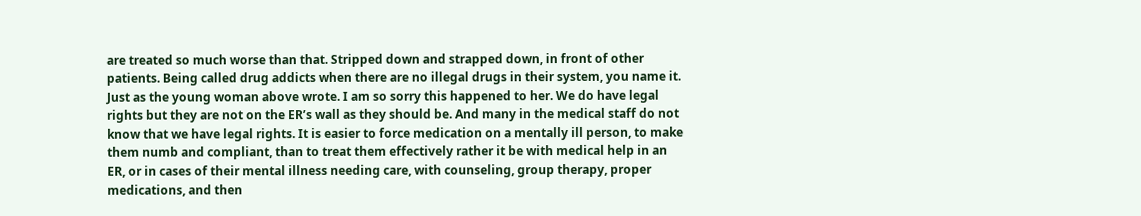are treated so much worse than that. Stripped down and strapped down, in front of other patients. Being called drug addicts when there are no illegal drugs in their system, you name it. Just as the young woman above wrote. I am so sorry this happened to her. We do have legal rights but they are not on the ER’s wall as they should be. And many in the medical staff do not know that we have legal rights. It is easier to force medication on a mentally ill person, to make them numb and compliant, than to treat them effectively rather it be with medical help in an ER, or in cases of their mental illness needing care, with counseling, group therapy, proper medications, and then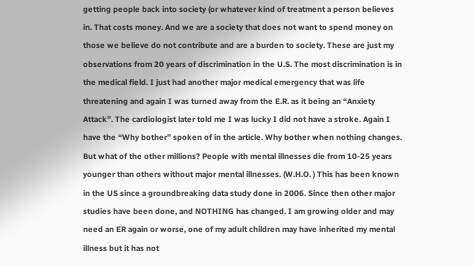getting people back into society (or whatever kind of treatment a person believes in. That costs money. And we are a society that does not want to spend money on those we believe do not contribute and are a burden to society. These are just my observations from 20 years of discrimination in the U.S. The most discrimination is in the medical field. I just had another major medical emergency that was life threatening and again I was turned away from the E.R. as it being an “Anxiety Attack”. The cardiologist later told me I was lucky I did not have a stroke. Again I have the “Why bother” spoken of in the article. Why bother when nothing changes. But what of the other millions? People with mental illnesses die from 10-25 years younger than others without major mental illnesses. (W.H.O. ) This has been known in the US since a groundbreaking data study done in 2006. Since then other major studies have been done, and NOTHING has changed. I am growing older and may need an ER again or worse, one of my adult children may have inherited my mental illness but it has not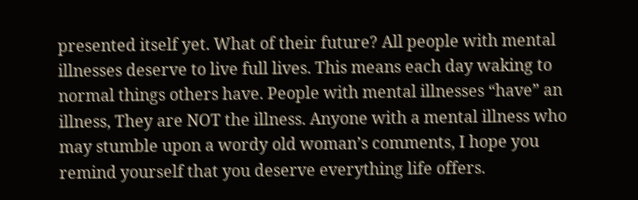presented itself yet. What of their future? All people with mental illnesses deserve to live full lives. This means each day waking to normal things others have. People with mental illnesses “have” an illness, They are NOT the illness. Anyone with a mental illness who may stumble upon a wordy old woman’s comments, I hope you remind yourself that you deserve everything life offers.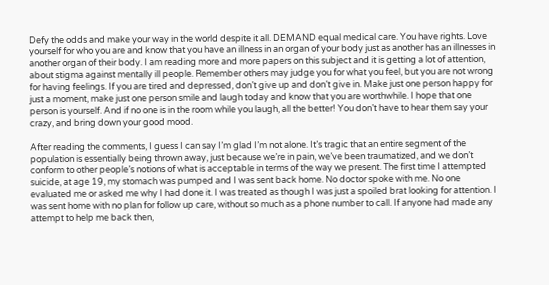Defy the odds and make your way in the world despite it all. DEMAND equal medical care. You have rights. Love yourself for who you are and know that you have an illness in an organ of your body just as another has an illnesses in another organ of their body. I am reading more and more papers on this subject and it is getting a lot of attention, about stigma against mentally ill people. Remember others may judge you for what you feel, but you are not wrong for having feelings. If you are tired and depressed, don’t give up and don’t give in. Make just one person happy for just a moment, make just one person smile and laugh today and know that you are worthwhile. I hope that one person is yourself. And if no one is in the room while you laugh, all the better! You don’t have to hear them say your crazy, and bring down your good mood.

After reading the comments, I guess I can say I’m glad I’m not alone. It’s tragic that an entire segment of the population is essentially being thrown away, just because we’re in pain, we’ve been traumatized, and we don’t conform to other people’s notions of what is acceptable in terms of the way we present. The first time I attempted suicide, at age 19, my stomach was pumped and I was sent back home. No doctor spoke with me. No one evaluated me or asked me why I had done it. I was treated as though I was just a spoiled brat looking for attention. I was sent home with no plan for follow up care, without so much as a phone number to call. If anyone had made any attempt to help me back then,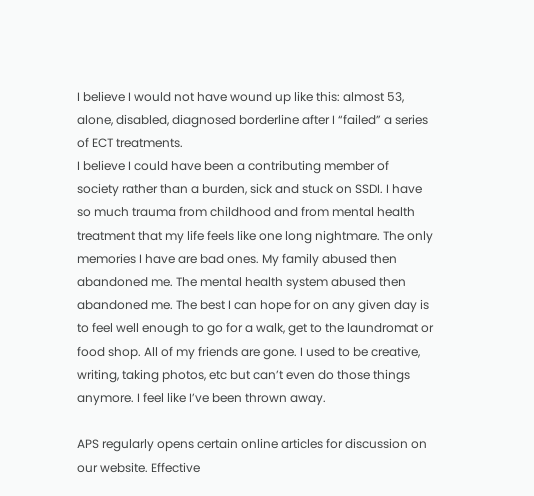I believe I would not have wound up like this: almost 53, alone, disabled, diagnosed borderline after I “failed” a series of ECT treatments.
I believe I could have been a contributing member of society rather than a burden, sick and stuck on SSDI. I have so much trauma from childhood and from mental health treatment that my life feels like one long nightmare. The only memories I have are bad ones. My family abused then abandoned me. The mental health system abused then abandoned me. The best I can hope for on any given day is to feel well enough to go for a walk, get to the laundromat or food shop. All of my friends are gone. I used to be creative, writing, taking photos, etc but can’t even do those things anymore. I feel like I’ve been thrown away.

APS regularly opens certain online articles for discussion on our website. Effective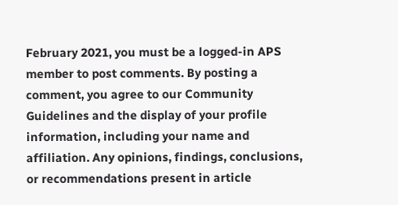February 2021, you must be a logged-in APS member to post comments. By posting a comment, you agree to our Community Guidelines and the display of your profile information, including your name and affiliation. Any opinions, findings, conclusions, or recommendations present in article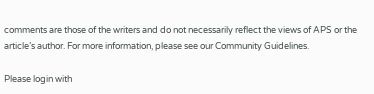comments are those of the writers and do not necessarily reflect the views of APS or the article’s author. For more information, please see our Community Guidelines.

Please login with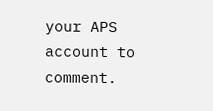your APS account to comment.